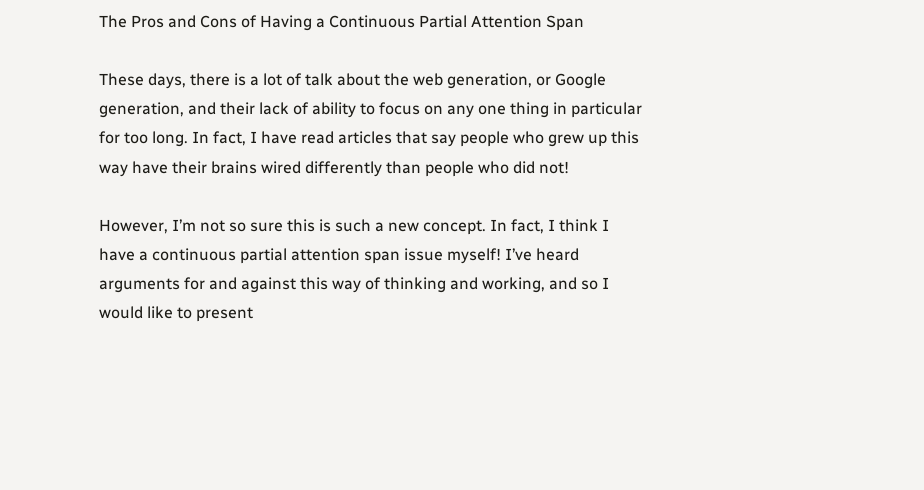The Pros and Cons of Having a Continuous Partial Attention Span

These days, there is a lot of talk about the web generation, or Google generation, and their lack of ability to focus on any one thing in particular for too long. In fact, I have read articles that say people who grew up this way have their brains wired differently than people who did not!

However, I’m not so sure this is such a new concept. In fact, I think I have a continuous partial attention span issue myself! I’ve heard arguments for and against this way of thinking and working, and so I would like to present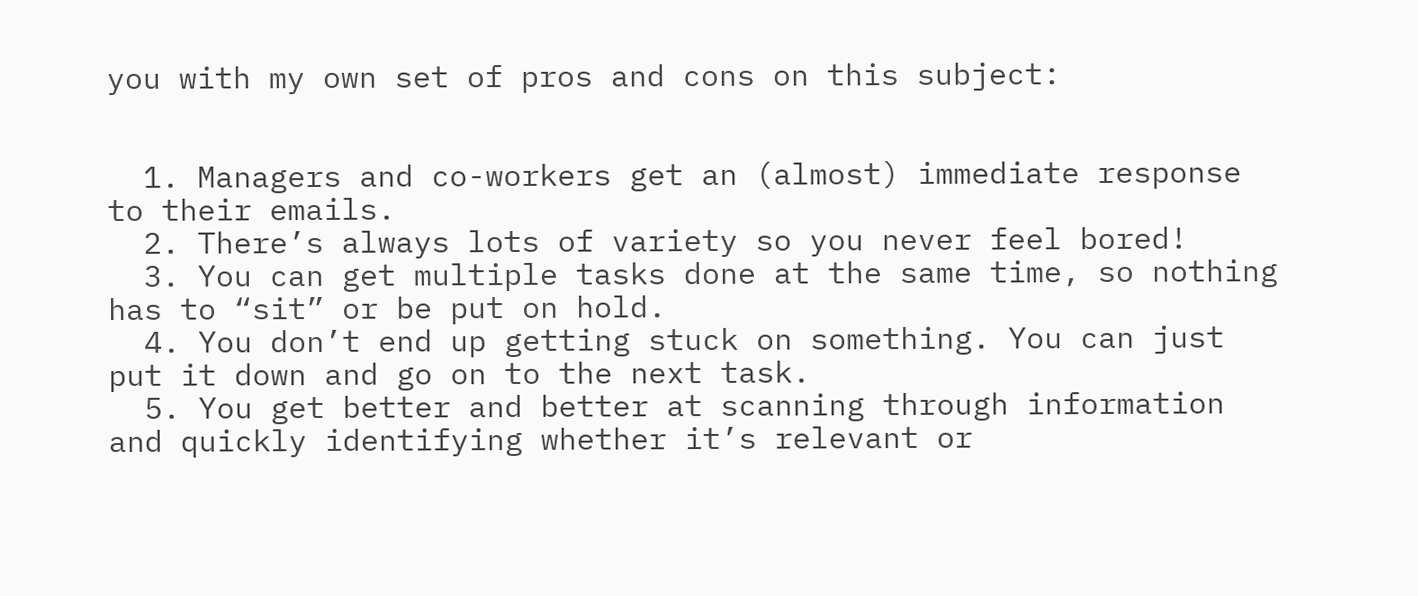you with my own set of pros and cons on this subject:


  1. Managers and co-workers get an (almost) immediate response to their emails.
  2. There’s always lots of variety so you never feel bored!
  3. You can get multiple tasks done at the same time, so nothing has to “sit” or be put on hold.
  4. You don’t end up getting stuck on something. You can just put it down and go on to the next task.
  5. You get better and better at scanning through information and quickly identifying whether it’s relevant or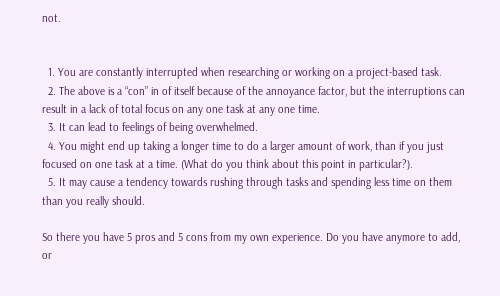not.


  1. You are constantly interrupted when researching or working on a project-based task.
  2. The above is a “con” in of itself because of the annoyance factor, but the interruptions can result in a lack of total focus on any one task at any one time.
  3. It can lead to feelings of being overwhelmed.
  4. You might end up taking a longer time to do a larger amount of work, than if you just focused on one task at a time. (What do you think about this point in particular?).
  5. It may cause a tendency towards rushing through tasks and spending less time on them than you really should.

So there you have 5 pros and 5 cons from my own experience. Do you have anymore to add, or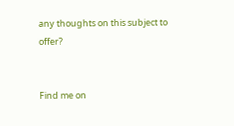any thoughts on this subject to offer?


Find me on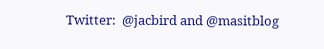Twitter:  @jacbird and @masitblog